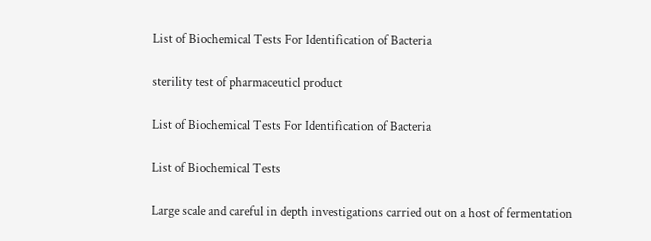List of Biochemical Tests For Identification of Bacteria

sterility test of pharmaceuticl product

List of Biochemical Tests For Identification of Bacteria

List of Biochemical Tests

Large scale and careful in depth investigations carried out on a host of fermentation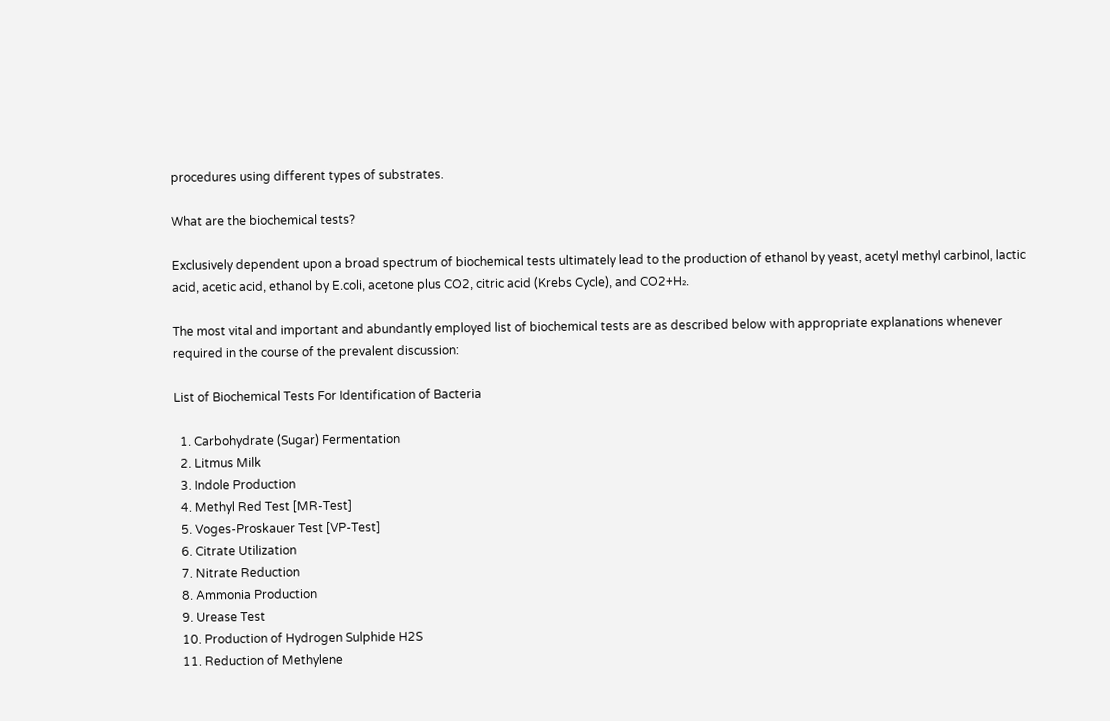procedures using different types of substrates.

What are the biochemical tests?

Exclusively dependent upon a broad spectrum of biochemical tests ultimately lead to the production of ethanol by yeast, acetyl methyl carbinol, lactic acid, acetic acid, ethanol by E.coli, acetone plus CO2, citric acid (Krebs Cycle), and CO2+H₂.

The most vital and important and abundantly employed list of biochemical tests are as described below with appropriate explanations whenever required in the course of the prevalent discussion:

List of Biochemical Tests For Identification of Bacteria

  1. Carbohydrate (Sugar) Fermentation
  2. Litmus Milk
  3. Indole Production
  4. Methyl Red Test [MR-Test]
  5. Voges-Proskauer Test [VP-Test]
  6. Citrate Utilization
  7. Nitrate Reduction
  8. Ammonia Production
  9. Urease Test
  10. Production of Hydrogen Sulphide H2S
  11. Reduction of Methylene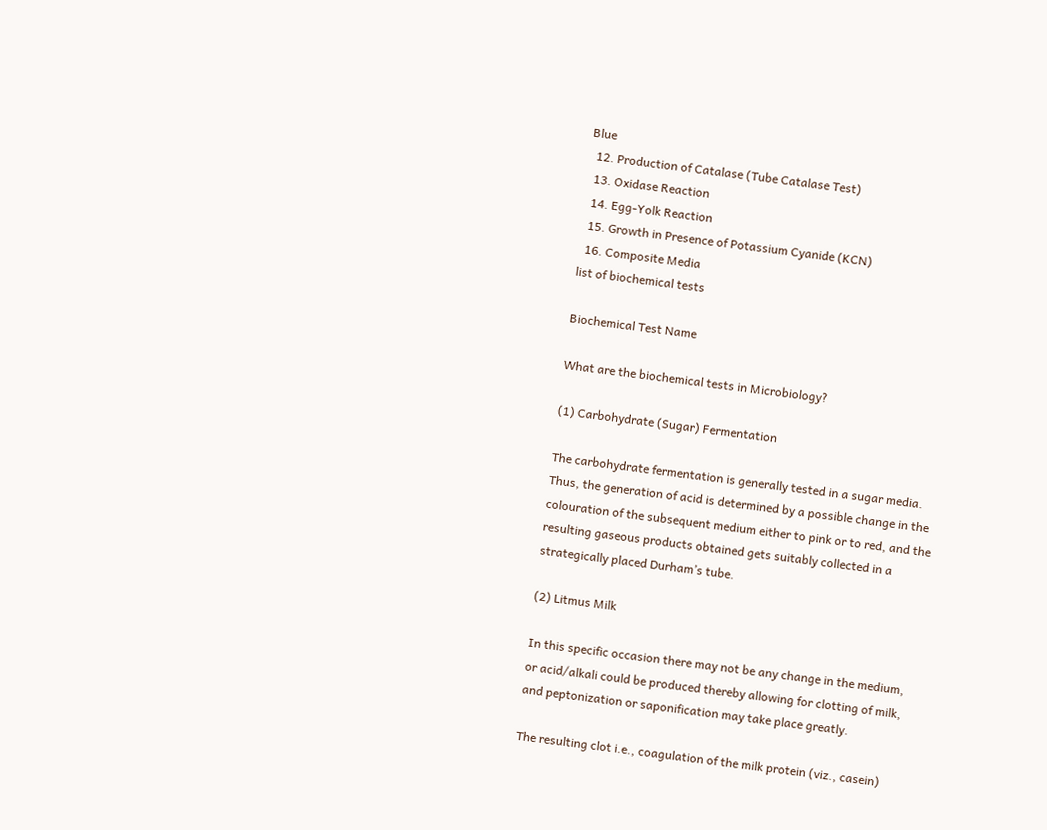Blue
  12. Production of Catalase (Tube Catalase Test)
  13. Oxidase Reaction
  14. Egg-Yolk Reaction
  15. Growth in Presence of Potassium Cyanide (KCN)
  16. Composite Media
list of biochemical tests

Biochemical Test Name

What are the biochemical tests in Microbiology?

(1) Carbohydrate (Sugar) Fermentation

The carbohydrate fermentation is generally tested in a sugar media.
Thus, the generation of acid is determined by a possible change in the colouration of the subsequent medium either to pink or to red, and the resulting gaseous products obtained gets suitably collected in a strategically placed Durham’s tube.

(2) Litmus Milk

In this specific occasion there may not be any change in the medium, or acid/alkali could be produced thereby allowing for clotting of milk, and peptonization or saponification may take place greatly.

The resulting clot i.e., coagulation of the milk protein (viz., casein)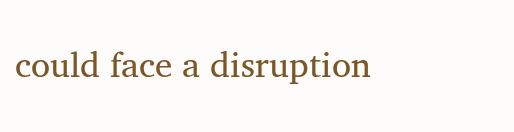could face a disruption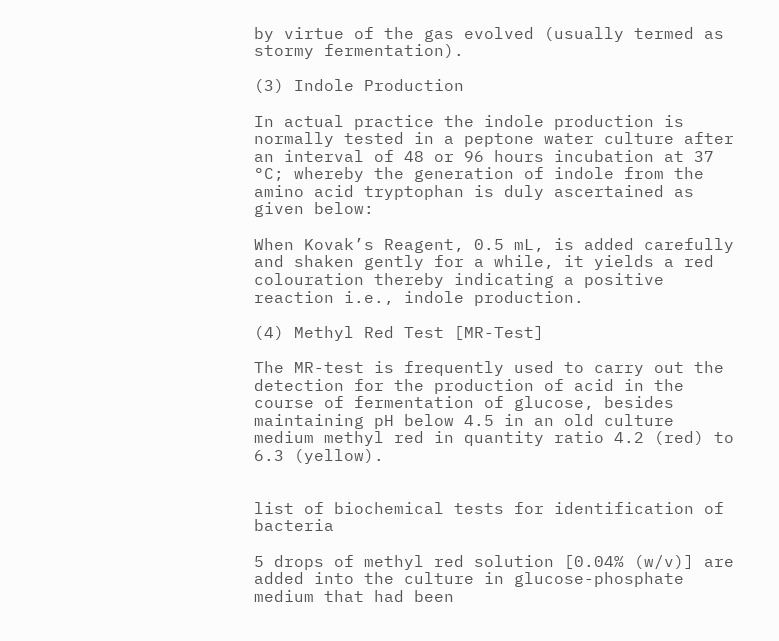by virtue of the gas evolved (usually termed as stormy fermentation).

(3) Indole Production

In actual practice the indole production is normally tested in a peptone water culture after an interval of 48 or 96 hours incubation at 37 °C; whereby the generation of indole from the amino acid tryptophan is duly ascertained as given below:

When Kovak’s Reagent, 0.5 mL, is added carefully and shaken gently for a while, it yields a red colouration thereby indicating a positive reaction i.e., indole production.

(4) Methyl Red Test [MR-Test]

The MR-test is frequently used to carry out the detection for the production of acid in the course of fermentation of glucose, besides maintaining pH below 4.5 in an old culture medium methyl red in quantity ratio 4.2 (red) to 6.3 (yellow).


list of biochemical tests for identification of bacteria

5 drops of methyl red solution [0.04% (w/v)] are added into the culture in glucose-phosphate medium that had been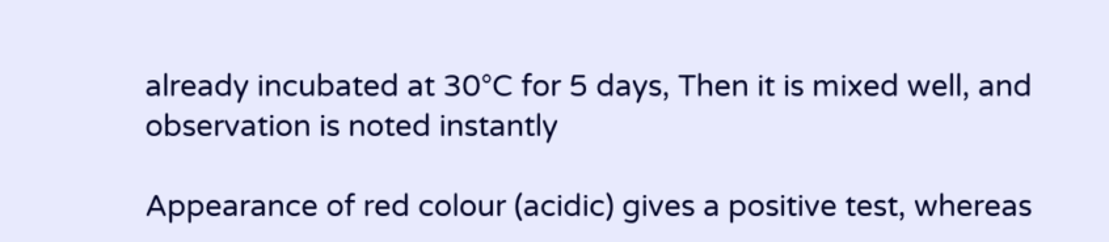already incubated at 30°C for 5 days, Then it is mixed well, and observation is noted instantly

Appearance of red colour (acidic) gives a positive test, whereas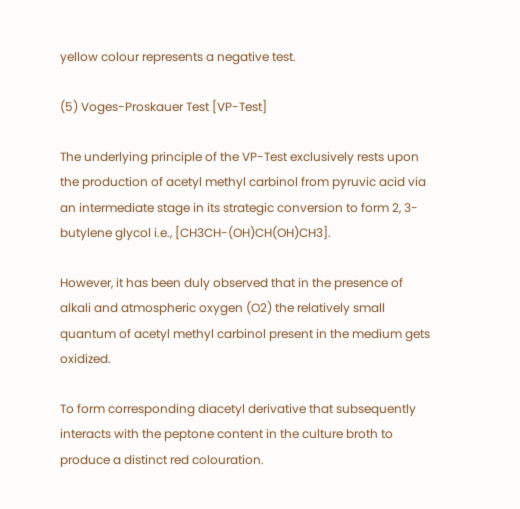yellow colour represents a negative test.

(5) Voges-Proskauer Test [VP-Test]

The underlying principle of the VP-Test exclusively rests upon the production of acetyl methyl carbinol from pyruvic acid via an intermediate stage in its strategic conversion to form 2, 3-butylene glycol i.e., [CH3CH-(OH)CH(OH)CH3].

However, it has been duly observed that in the presence of alkali and atmospheric oxygen (O2) the relatively small quantum of acetyl methyl carbinol present in the medium gets oxidized.

To form corresponding diacetyl derivative that subsequently interacts with the peptone content in the culture broth to produce a distinct red colouration.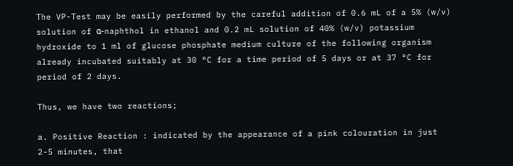The VP-Test may be easily performed by the careful addition of 0.6 mL of a 5% (w/v) solution of α-naphthol in ethanol and 0.2 mL solution of 40% (w/v) potassium hydroxide to 1 ml of glucose phosphate medium culture of the following organism already incubated suitably at 30 °C for a time period of 5 days or at 37 °C for period of 2 days.

Thus, we have two reactions;

a. Positive Reaction : indicated by the appearance of a pink colouration in just 2-5 minutes, that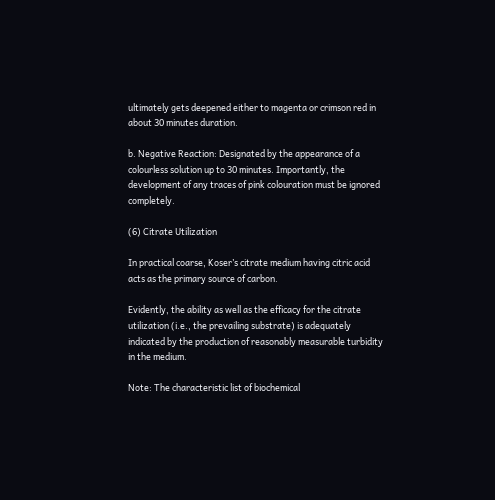ultimately gets deepened either to magenta or crimson red in about 30 minutes duration.

b. Negative Reaction: Designated by the appearance of a colourless solution up to 30 minutes. Importantly, the development of any traces of pink colouration must be ignored completely.

(6) Citrate Utilization

In practical coarse, Koser’s citrate medium having citric acid acts as the primary source of carbon.

Evidently, the ability as well as the efficacy for the citrate utilization (i.e., the prevailing substrate) is adequately indicated by the production of reasonably measurable turbidity in the medium.

Note: The characteristic list of biochemical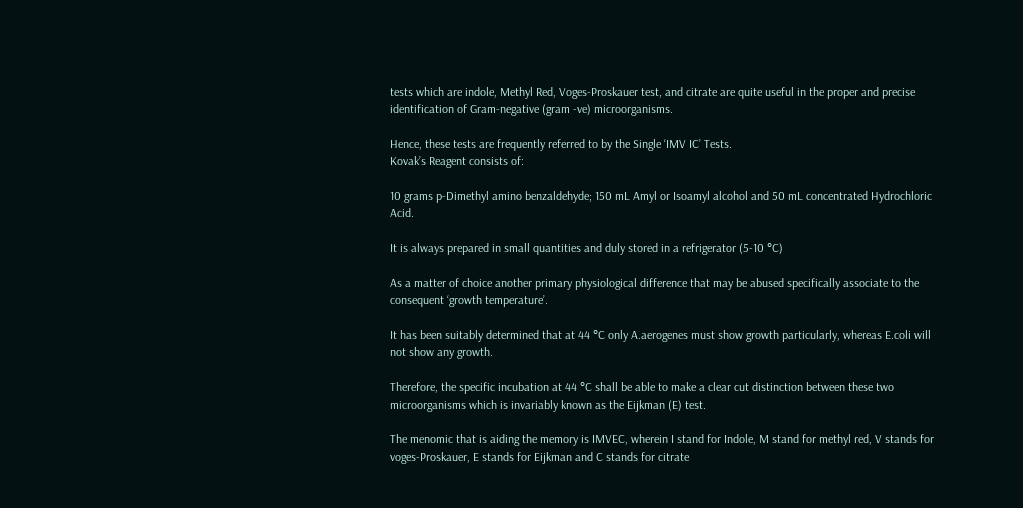tests which are indole, Methyl Red, Voges-Proskauer test, and citrate are quite useful in the proper and precise identification of Gram-negative (gram -ve) microorganisms.

Hence, these tests are frequently referred to by the Single ‘IMV IC’ Tests.
Kovak’s Reagent consists of:

10 grams p-Dimethyl amino benzaldehyde; 150 mL Amyl or Isoamyl alcohol and 50 mL concentrated Hydrochloric Acid.

It is always prepared in small quantities and duly stored in a refrigerator (5-10 °C)

As a matter of choice another primary physiological difference that may be abused specifically associate to the consequent ‘growth temperature’.

It has been suitably determined that at 44 °C only A.aerogenes must show growth particularly, whereas E.coli will not show any growth.

Therefore, the specific incubation at 44 °C shall be able to make a clear cut distinction between these two microorganisms which is invariably known as the Eijkman (E) test.

The menomic that is aiding the memory is IMVEC, wherein I stand for Indole, M stand for methyl red, V stands for voges-Proskauer, E stands for Eijkman and C stands for citrate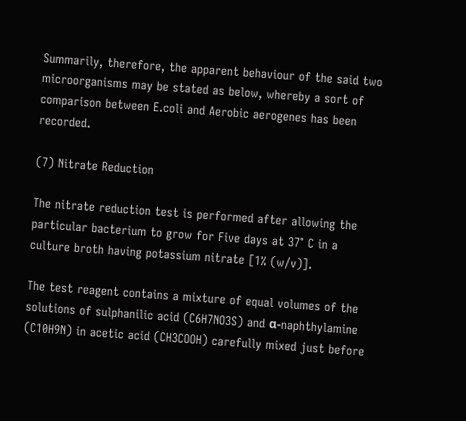Summarily, therefore, the apparent behaviour of the said two microorganisms may be stated as below, whereby a sort of comparison between E.coli and Aerobic aerogenes has been recorded.

(7) Nitrate Reduction

The nitrate reduction test is performed after allowing the particular bacterium to grow for Five days at 37° C in a culture broth having potassium nitrate [1% (w/v)].

The test reagent contains a mixture of equal volumes of the solutions of sulphanilic acid (C6H7NO3S) and α-naphthylamine (C10H9N) in acetic acid (CH3COOH) carefully mixed just before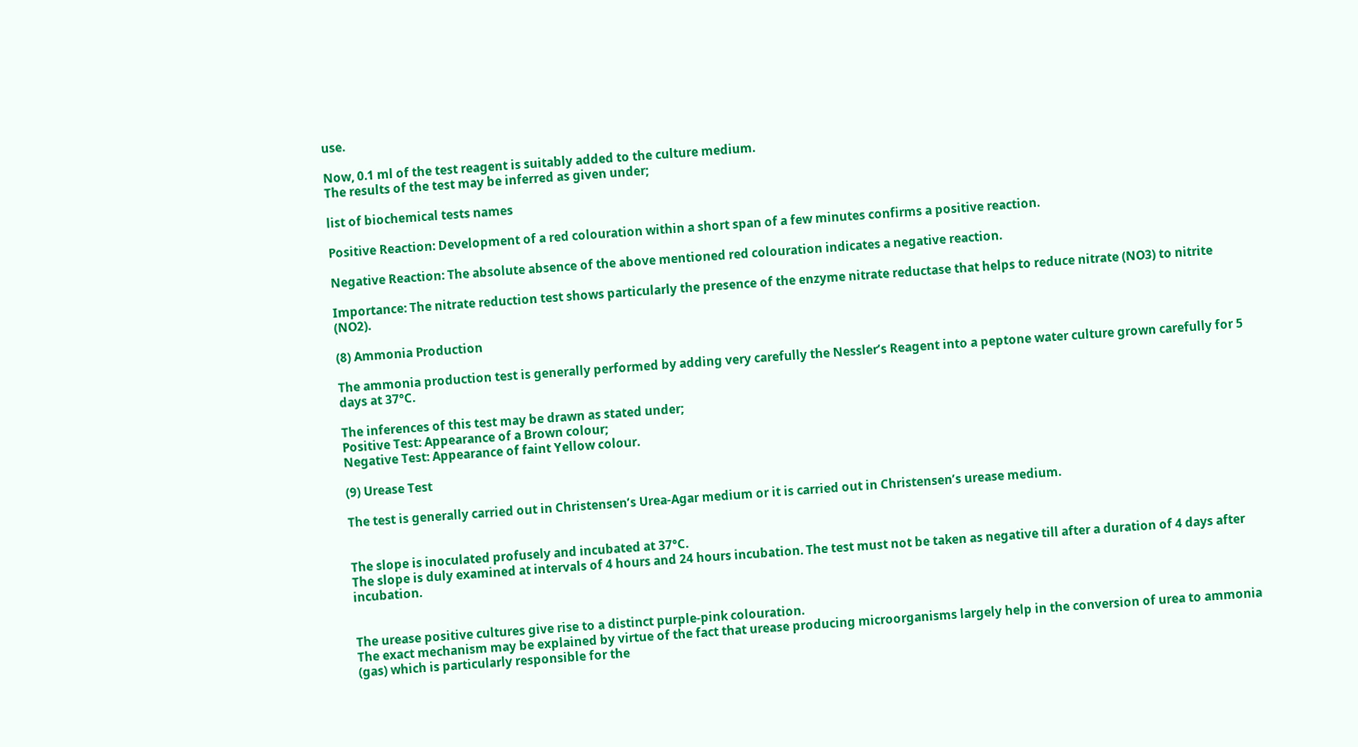use.

Now, 0.1 ml of the test reagent is suitably added to the culture medium.
The results of the test may be inferred as given under;

list of biochemical tests names

Positive Reaction: Development of a red colouration within a short span of a few minutes confirms a positive reaction.

Negative Reaction: The absolute absence of the above mentioned red colouration indicates a negative reaction.

Importance: The nitrate reduction test shows particularly the presence of the enzyme nitrate reductase that helps to reduce nitrate (NO3) to nitrite (NO2).

(8) Ammonia Production

The ammonia production test is generally performed by adding very carefully the Nessler’s Reagent into a peptone water culture grown carefully for 5 days at 37°C.

The inferences of this test may be drawn as stated under;
Positive Test: Appearance of a Brown colour;
Negative Test: Appearance of faint Yellow colour.

(9) Urease Test

The test is generally carried out in Christensen’s Urea-Agar medium or it is carried out in Christensen’s urease medium.


The slope is inoculated profusely and incubated at 37°C.
The slope is duly examined at intervals of 4 hours and 24 hours incubation. The test must not be taken as negative till after a duration of 4 days after incubation.


The urease positive cultures give rise to a distinct purple-pink colouration.
The exact mechanism may be explained by virtue of the fact that urease producing microorganisms largely help in the conversion of urea to ammonia (gas) which is particularly responsible for the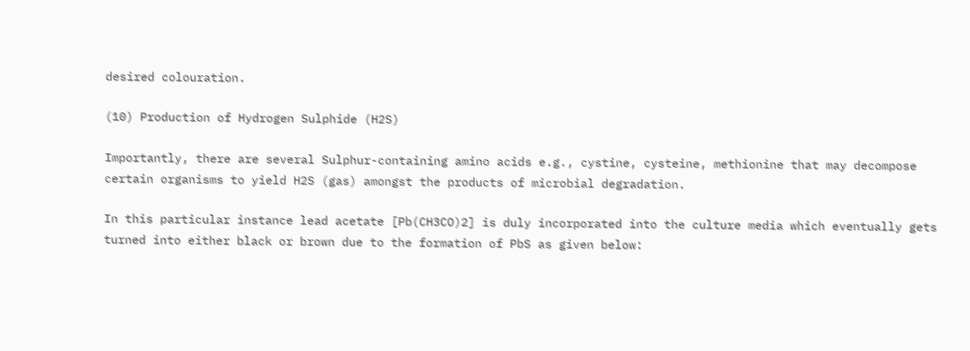desired colouration.

(10) Production of Hydrogen Sulphide (H2S)

Importantly, there are several Sulphur-containing amino acids e.g., cystine, cysteine, methionine that may decompose certain organisms to yield H2S (gas) amongst the products of microbial degradation.

In this particular instance lead acetate [Pb(CH3CO)2] is duly incorporated into the culture media which eventually gets turned into either black or brown due to the formation of PbS as given below: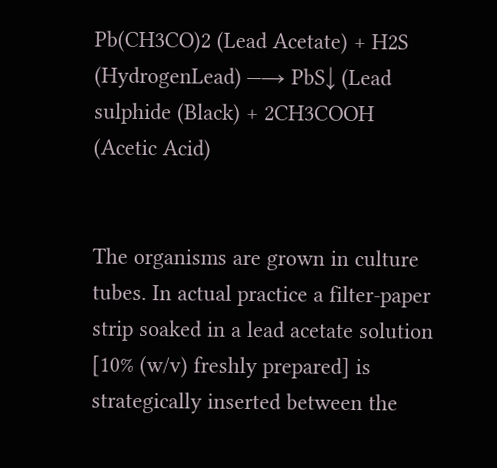Pb(CH3CO)2 (Lead Acetate) + H2S (HydrogenLead) ⎯→ PbS↓ (Lead sulphide (Black) + 2CH3COOH (Acetic Acid)


The organisms are grown in culture tubes. In actual practice a filter-paper strip soaked in a lead acetate solution [10% (w/v) freshly prepared] is strategically inserted between the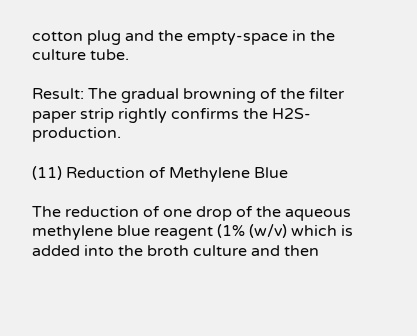cotton plug and the empty-space in the culture tube.

Result: The gradual browning of the filter paper strip rightly confirms the H2S-production.

(11) Reduction of Methylene Blue

The reduction of one drop of the aqueous methylene blue reagent (1% (w/v) which is added into the broth culture and then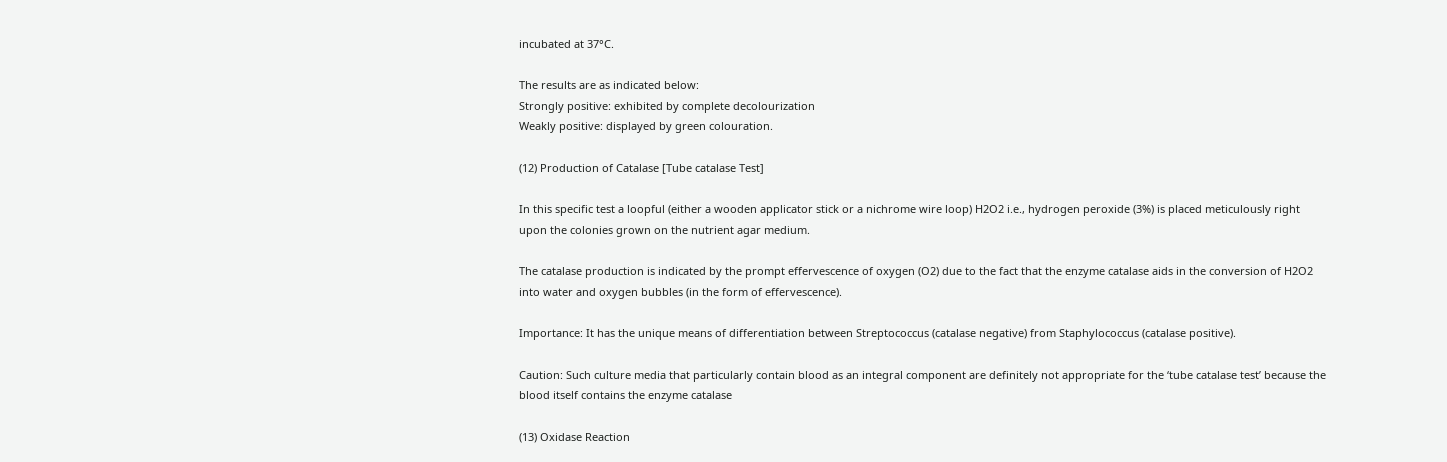incubated at 37°C.

The results are as indicated below:
Strongly positive: exhibited by complete decolourization
Weakly positive: displayed by green colouration.

(12) Production of Catalase [Tube catalase Test]

In this specific test a loopful (either a wooden applicator stick or a nichrome wire loop) H2O2 i.e., hydrogen peroxide (3%) is placed meticulously right upon the colonies grown on the nutrient agar medium.

The catalase production is indicated by the prompt effervescence of oxygen (O2) due to the fact that the enzyme catalase aids in the conversion of H2O2 into water and oxygen bubbles (in the form of effervescence).

Importance: It has the unique means of differentiation between Streptococcus (catalase negative) from Staphylococcus (catalase positive).

Caution: Such culture media that particularly contain blood as an integral component are definitely not appropriate for the ‘tube catalase test’ because the blood itself contains the enzyme catalase

(13) Oxidase Reaction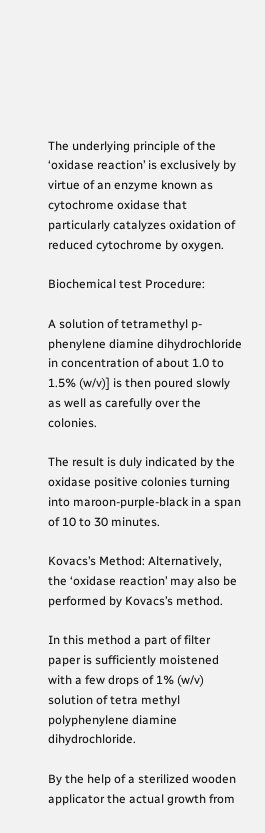The underlying principle of the ‘oxidase reaction’ is exclusively by virtue of an enzyme known as cytochrome oxidase that particularly catalyzes oxidation of reduced cytochrome by oxygen.

Biochemical test Procedure:

A solution of tetramethyl p-phenylene diamine dihydrochloride in concentration of about 1.0 to 1.5% (w/v)] is then poured slowly as well as carefully over the colonies.

The result is duly indicated by the oxidase positive colonies turning into maroon-purple-black in a span of 10 to 30 minutes.

Kovacs’s Method: Alternatively, the ‘oxidase reaction’ may also be performed by Kovacs’s method.

In this method a part of filter paper is sufficiently moistened with a few drops of 1% (w/v) solution of tetra methyl polyphenylene diamine dihydrochloride.

By the help of a sterilized wooden applicator the actual growth from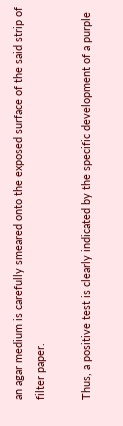an agar medium is carefully smeared onto the exposed surface of the said strip of filter paper.

Thus, a positive test is clearly indicated by the specific development of a purple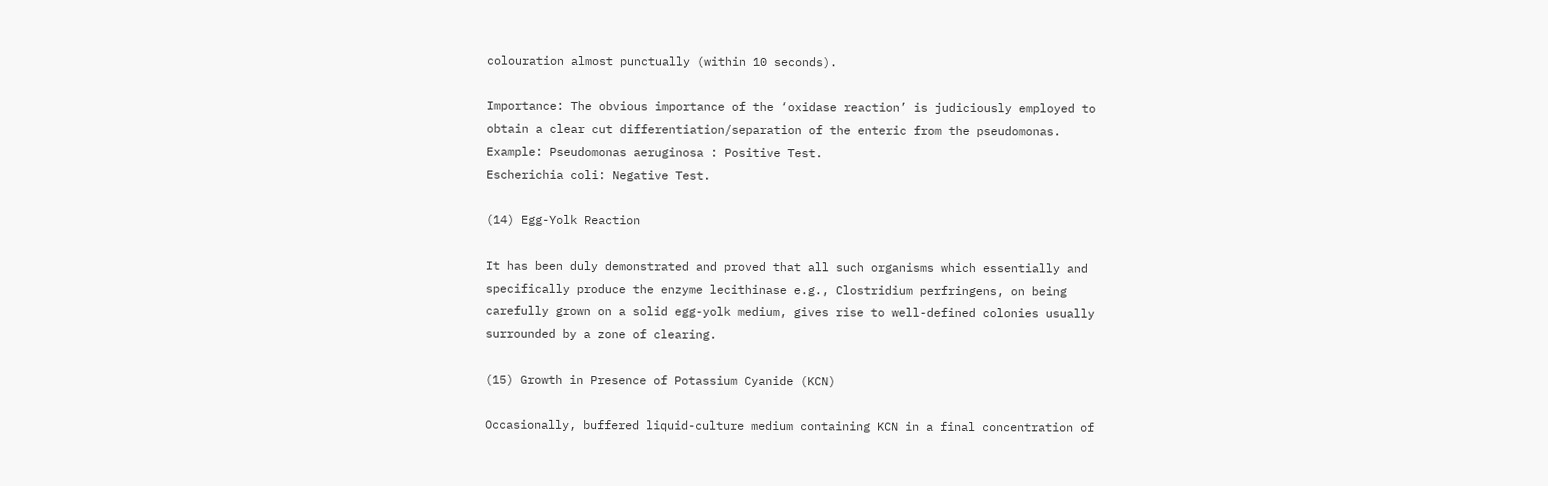colouration almost punctually (within 10 seconds).

Importance: The obvious importance of the ‘oxidase reaction’ is judiciously employed to obtain a clear cut differentiation/separation of the enteric from the pseudomonas.
Example: Pseudomonas aeruginosa : Positive Test.
Escherichia coli: Negative Test.

(14) Egg-Yolk Reaction

It has been duly demonstrated and proved that all such organisms which essentially and specifically produce the enzyme lecithinase e.g., Clostridium perfringens, on being carefully grown on a solid egg-yolk medium, gives rise to well-defined colonies usually surrounded by a zone of clearing.

(15) Growth in Presence of Potassium Cyanide (KCN)

Occasionally, buffered liquid-culture medium containing KCN in a final concentration of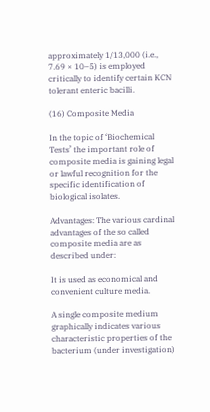approximately 1/13,000 (i.e., 7.69 × 10–5) is employed critically to identify certain KCN tolerant enteric bacilli.

(16) Composite Media

In the topic of ‘Biochemical Tests’ the important role of composite media is gaining legal or lawful recognition for the specific identification of biological isolates.

Advantages: The various cardinal advantages of the so called composite media are as described under:

It is used as economical and convenient culture media.

A single composite medium graphically indicates various characteristic properties of the bacterium (under investigation)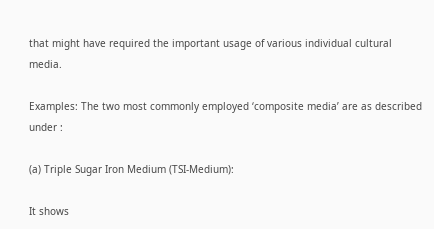that might have required the important usage of various individual cultural media.

Examples: The two most commonly employed ‘composite media’ are as described under :

(a) Triple Sugar Iron Medium (TSI-Medium):

It shows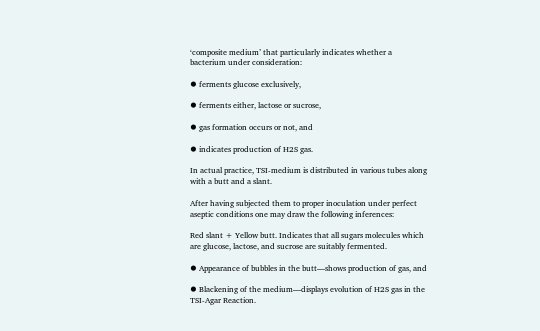‘composite medium’ that particularly indicates whether a bacterium under consideration:

⦁ ferments glucose exclusively,

⦁ ferments either, lactose or sucrose,

⦁ gas formation occurs or not, and

⦁ indicates production of H2S gas.

In actual practice, TSI-medium is distributed in various tubes along with a butt and a slant.

After having subjected them to proper inoculation under perfect aseptic conditions one may draw the following inferences:

Red slant + Yellow butt. Indicates that all sugars molecules which are glucose, lactose, and sucrose are suitably fermented.

⦁ Appearance of bubbles in the butt—shows production of gas, and

⦁ Blackening of the medium—displays evolution of H2S gas in the TSI-Agar Reaction.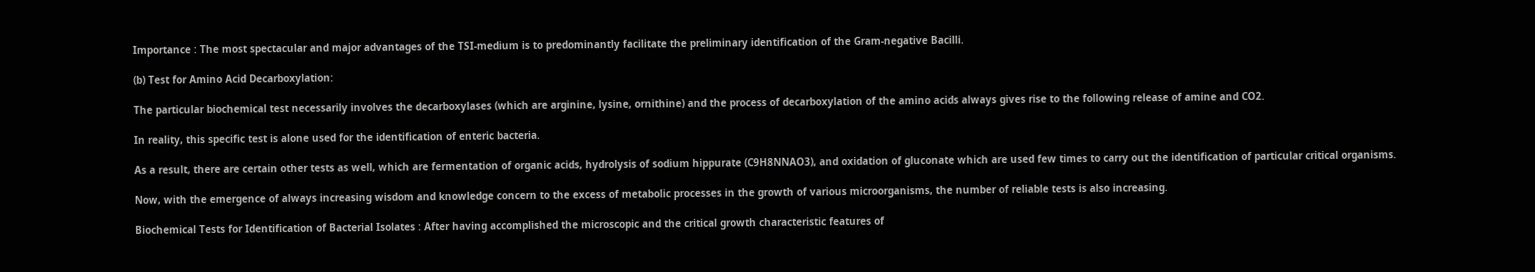Importance : The most spectacular and major advantages of the TSI-medium is to predominantly facilitate the preliminary identification of the Gram-negative Bacilli.

(b) Test for Amino Acid Decarboxylation:

The particular biochemical test necessarily involves the decarboxylases (which are arginine, lysine, ornithine) and the process of decarboxylation of the amino acids always gives rise to the following release of amine and CO2.

In reality, this specific test is alone used for the identification of enteric bacteria.

As a result, there are certain other tests as well, which are fermentation of organic acids, hydrolysis of sodium hippurate (C9H8NNAO3), and oxidation of gluconate which are used few times to carry out the identification of particular critical organisms.

Now, with the emergence of always increasing wisdom and knowledge concern to the excess of metabolic processes in the growth of various microorganisms, the number of reliable tests is also increasing.

Biochemical Tests for Identification of Bacterial Isolates : After having accomplished the microscopic and the critical growth characteristic features of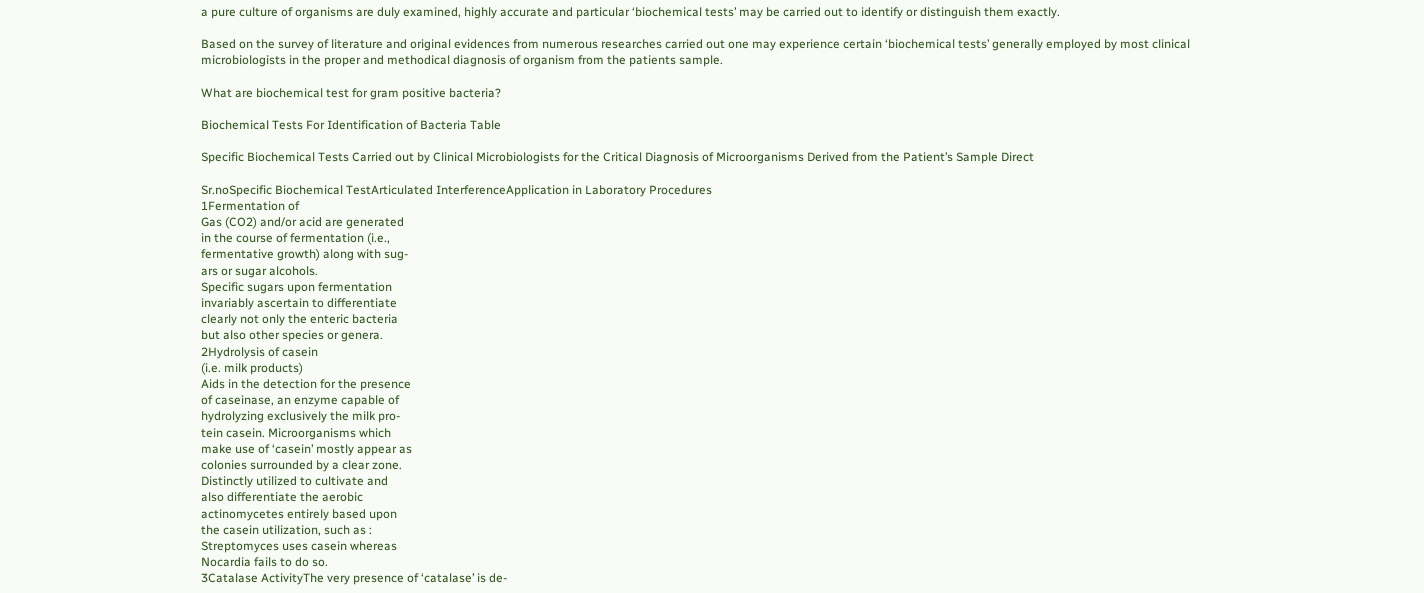a pure culture of organisms are duly examined, highly accurate and particular ‘biochemical tests’ may be carried out to identify or distinguish them exactly.

Based on the survey of literature and original evidences from numerous researches carried out one may experience certain ‘biochemical tests’ generally employed by most clinical microbiologists in the proper and methodical diagnosis of organism from the patients sample.

What are biochemical test for gram positive bacteria?

Biochemical Tests For Identification of Bacteria Table

Specific Biochemical Tests Carried out by Clinical Microbiologists for the Critical Diagnosis of Microorganisms Derived from the Patient’s Sample Direct

Sr.noSpecific Biochemical TestArticulated InterferenceApplication in Laboratory Procedures
1Fermentation of
Gas (CO2) and/or acid are generated
in the course of fermentation (i.e.,
fermentative growth) along with sug-
ars or sugar alcohols.
Specific sugars upon fermentation
invariably ascertain to differentiate
clearly not only the enteric bacteria
but also other species or genera.
2Hydrolysis of casein
(i.e. milk products)
Aids in the detection for the presence
of caseinase, an enzyme capable of
hydrolyzing exclusively the milk pro-
tein casein. Microorganisms which
make use of ‘casein’ mostly appear as
colonies surrounded by a clear zone.
Distinctly utilized to cultivate and
also differentiate the aerobic
actinomycetes entirely based upon
the casein utilization, such as :
Streptomyces uses casein whereas
Nocardia fails to do so.
3Catalase ActivityThe very presence of ‘catalase’ is de-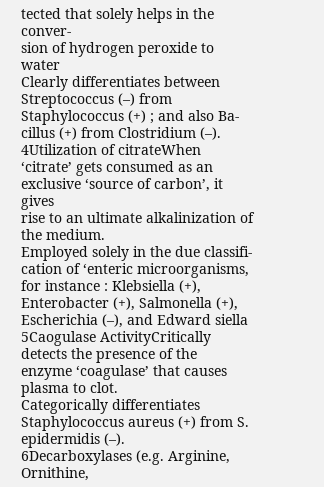tected that solely helps in the conver-
sion of hydrogen peroxide to water
Clearly differentiates between
Streptococcus (–) from
Staphylococcus (+) ; and also Ba-
cillus (+) from Clostridium (–).
4Utilization of citrateWhen ‘citrate’ gets consumed as an
exclusive ‘source of carbon’, it gives
rise to an ultimate alkalinization of
the medium.
Employed solely in the due classifi-
cation of ‘enteric microorganisms,
for instance : Klebsiella (+),
Enterobacter (+), Salmonella (+),
Escherichia (–), and Edward siella
5Caogulase ActivityCritically detects the presence of the
enzyme ‘coagulase’ that causes
plasma to clot.
Categorically differentiates
Staphylococcus aureus (+) from S.
epidermidis (–).
6Decarboxylases (e.g. Arginine, Ornithine,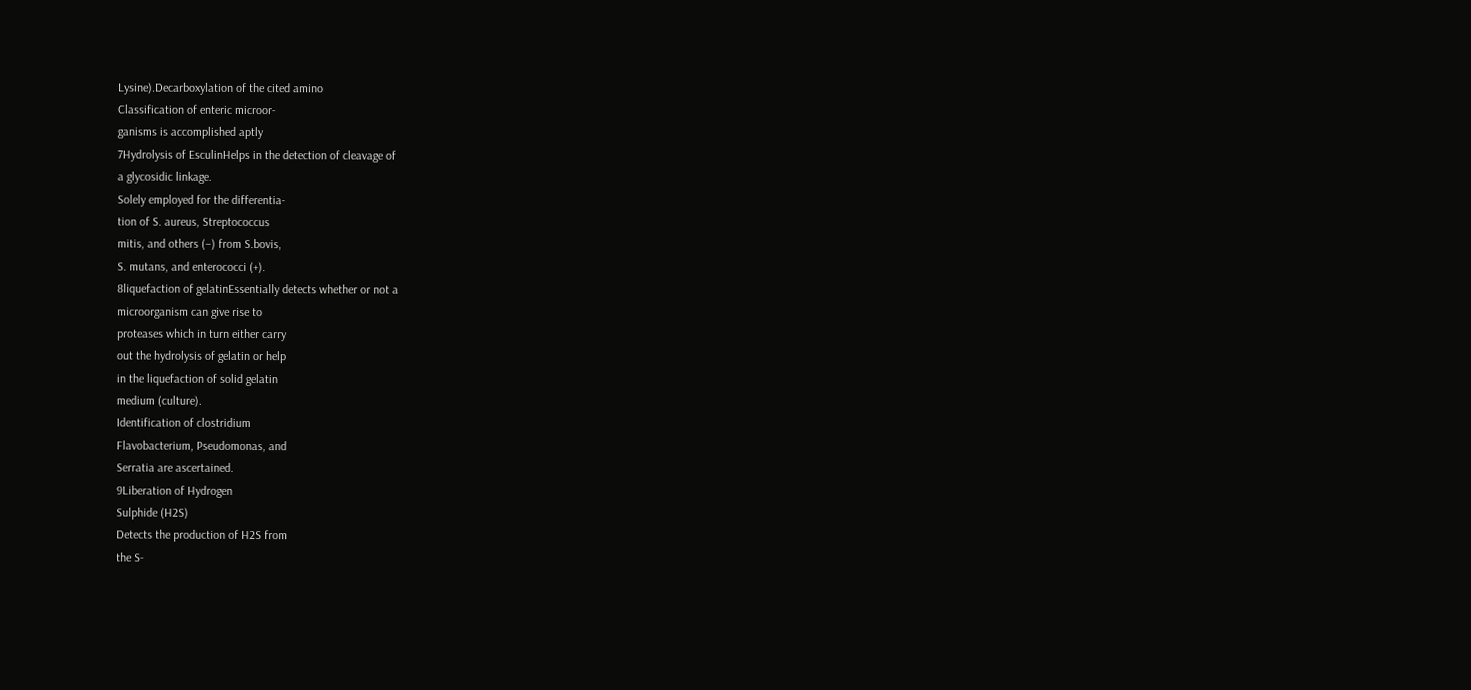Lysine).Decarboxylation of the cited amino
Classification of enteric microor-
ganisms is accomplished aptly
7Hydrolysis of EsculinHelps in the detection of cleavage of
a glycosidic linkage.
Solely employed for the differentia-
tion of S. aureus, Streptococcus
mitis, and others (–) from S.bovis,
S. mutans, and enterococci (+).
8liquefaction of gelatinEssentially detects whether or not a
microorganism can give rise to
proteases which in turn either carry
out the hydrolysis of gelatin or help
in the liquefaction of solid gelatin
medium (culture).
Identification of clostridium
Flavobacterium, Pseudomonas, and
Serratia are ascertained.
9Liberation of Hydrogen
Sulphide (H2S)
Detects the production of H2S from
the S-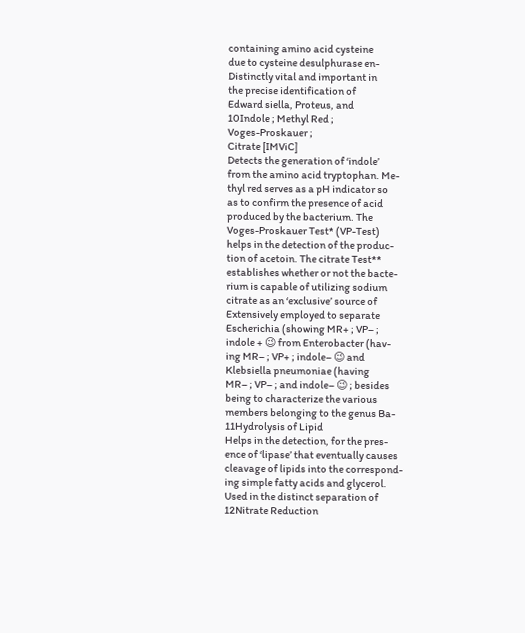containing amino acid cysteine
due to cysteine desulphurase en-
Distinctly vital and important in
the precise identification of
Edward siella, Proteus, and
10Indole ; Methyl Red ;
Voges-Proskauer ;
Citrate [IMViC]
Detects the generation of ‘indole’
from the amino acid tryptophan. Me-
thyl red serves as a pH indicator so
as to confirm the presence of acid
produced by the bacterium. The
Voges-Proskauer Test* (VP-Test)
helps in the detection of the produc-
tion of acetoin. The citrate Test**
establishes whether or not the bacte-
rium is capable of utilizing sodium
citrate as an ‘exclusive’ source of
Extensively employed to separate
Escherichia (showing MR+ ; VP– ;
indole + 😉 from Enterobacter (hav-
ing MR– ; VP+ ; indole– 😉 and
Klebsiella pneumoniae (having
MR– ; VP– ; and indole– 😉 ; besides
being to characterize the various
members belonging to the genus Ba-
11Hydrolysis of Lipid
Helps in the detection, for the pres-
ence of ‘lipase’ that eventually causes
cleavage of lipids into the correspond-
ing simple fatty acids and glycerol.
Used in the distinct separation of
12Nitrate Reduction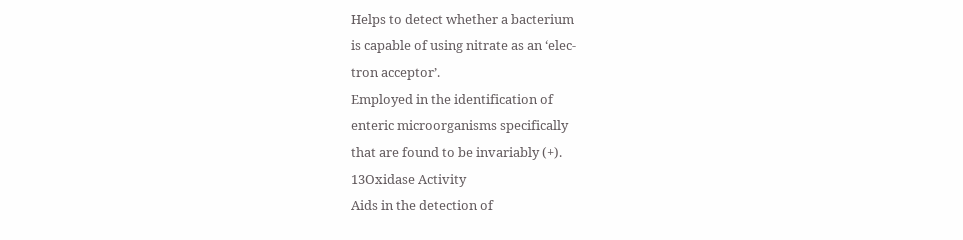Helps to detect whether a bacterium
is capable of using nitrate as an ‘elec-
tron acceptor’.
Employed in the identification of
enteric microorganisms specifically
that are found to be invariably (+).
13Oxidase Activity
Aids in the detection of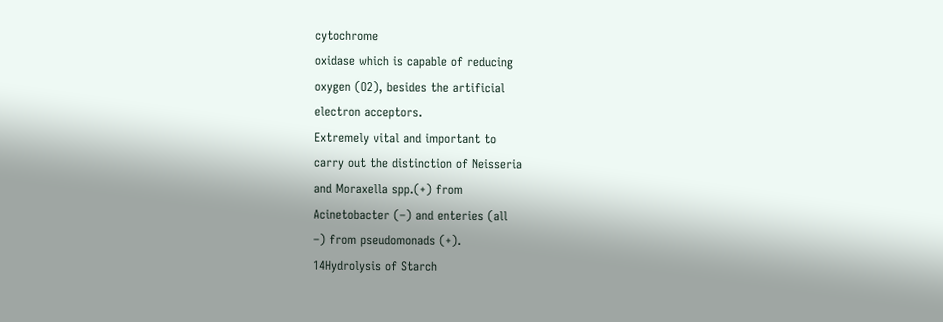cytochrome
oxidase which is capable of reducing
oxygen (O2), besides the artificial
electron acceptors.
Extremely vital and important to
carry out the distinction of Neisseria
and Moraxella spp.(+) from
Acinetobacter (–) and enteries (all
–) from pseudomonads (+).
14Hydrolysis of Starch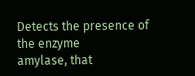Detects the presence of the enzyme
amylase, that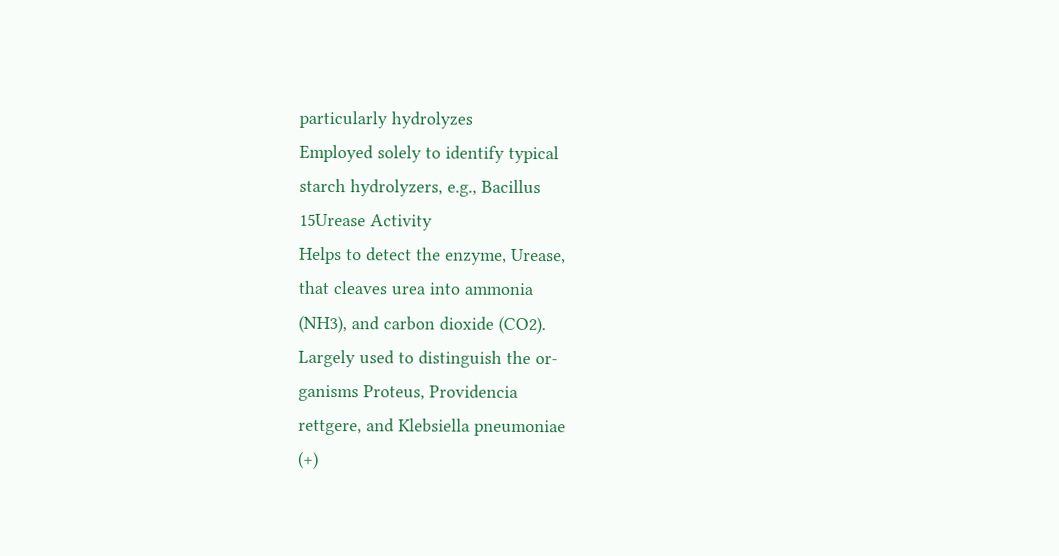particularly hydrolyzes
Employed solely to identify typical
starch hydrolyzers, e.g., Bacillus
15Urease Activity
Helps to detect the enzyme, Urease,
that cleaves urea into ammonia
(NH3), and carbon dioxide (CO2).
Largely used to distinguish the or-
ganisms Proteus, Providencia
rettgere, and Klebsiella pneumoniae
(+)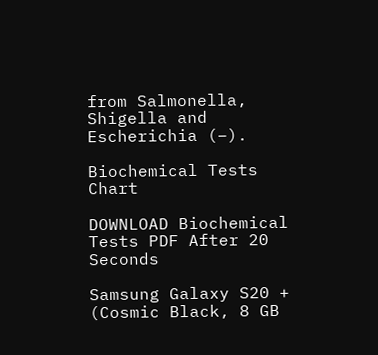from Salmonella, Shigella and
Escherichia (–).

Biochemical Tests Chart

DOWNLOAD Biochemical Tests PDF After 20 Seconds

Samsung Galaxy S20 + (Cosmic Black, 8 GB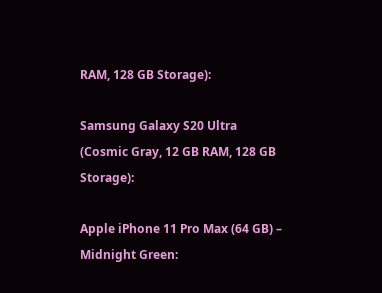RAM, 128 GB Storage):

Samsung Galaxy S20 Ultra (Cosmic Gray, 12 GB RAM, 128 GB Storage):

Apple iPhone 11 Pro Max (64 GB) – Midnight Green: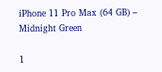iPhone 11 Pro Max (64 GB) – Midnight Green

1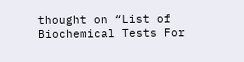thought on “List of Biochemical Tests For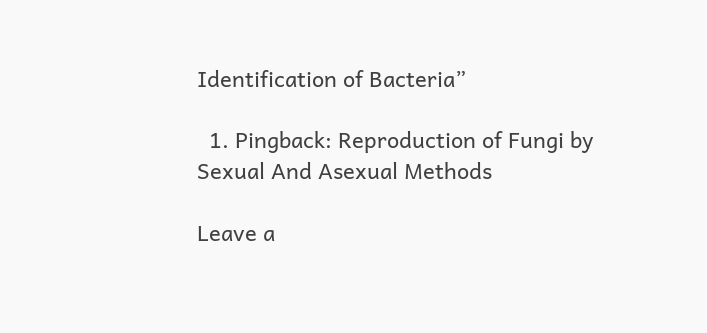Identification of Bacteria”

  1. Pingback: Reproduction of Fungi by Sexual And Asexual Methods

Leave a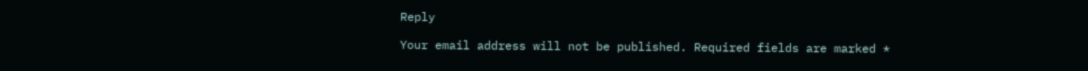Reply

Your email address will not be published. Required fields are marked *